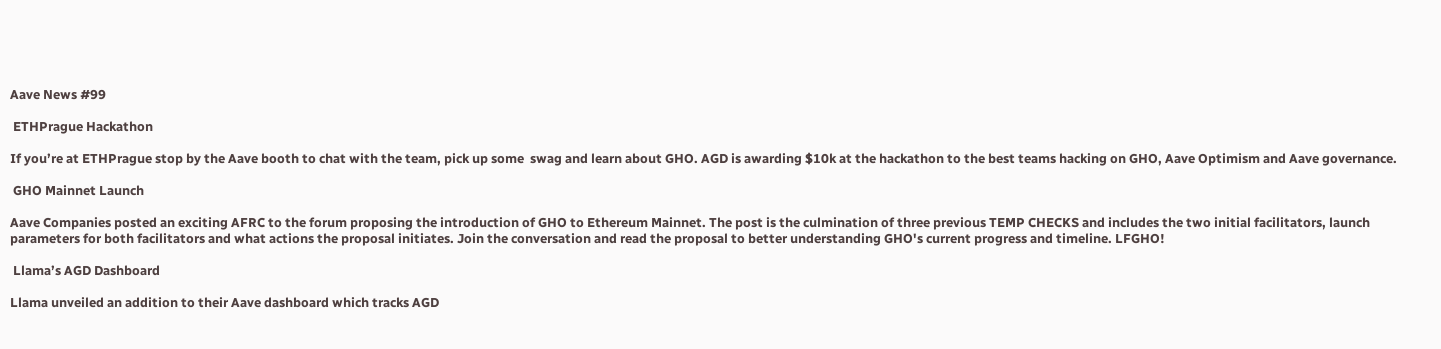Aave News #99

 ETHPrague Hackathon

If you’re at ETHPrague stop by the Aave booth to chat with the team, pick up some  swag and learn about GHO. AGD is awarding $10k at the hackathon to the best teams hacking on GHO, Aave Optimism and Aave governance.

 GHO Mainnet Launch

Aave Companies posted an exciting AFRC to the forum proposing the introduction of GHO to Ethereum Mainnet. The post is the culmination of three previous TEMP CHECKS and includes the two initial facilitators, launch parameters for both facilitators and what actions the proposal initiates. Join the conversation and read the proposal to better understanding GHO's current progress and timeline. LFGHO!

 Llama’s AGD Dashboard

Llama unveiled an addition to their Aave dashboard which tracks AGD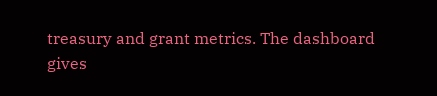treasury and grant metrics. The dashboard gives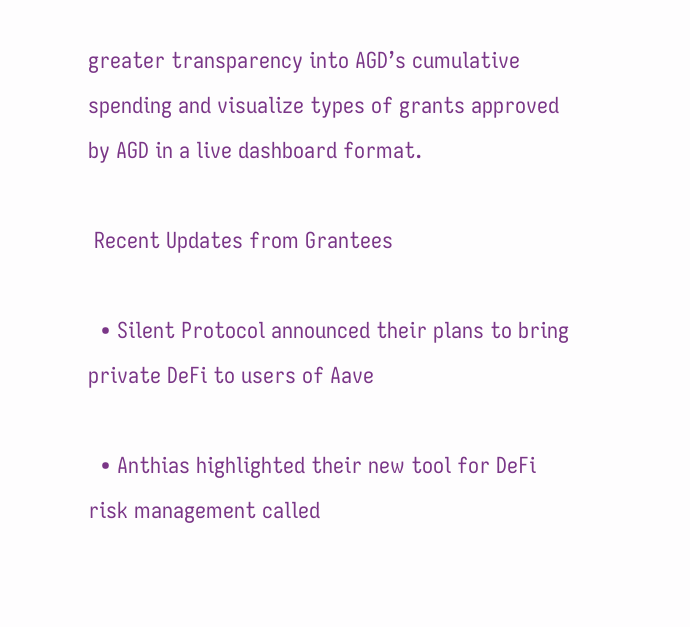greater transparency into AGD’s cumulative spending and visualize types of grants approved by AGD in a live dashboard format.

 Recent Updates from Grantees

  • Silent Protocol announced their plans to bring private DeFi to users of Aave

  • Anthias highlighted their new tool for DeFi risk management called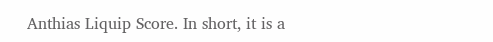Anthias Liquip Score. In short, it is a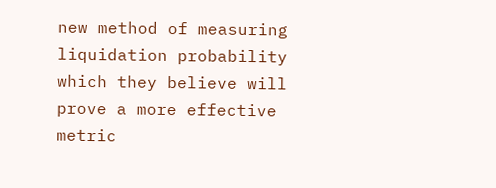new method of measuring liquidation probability which they believe will prove a more effective metric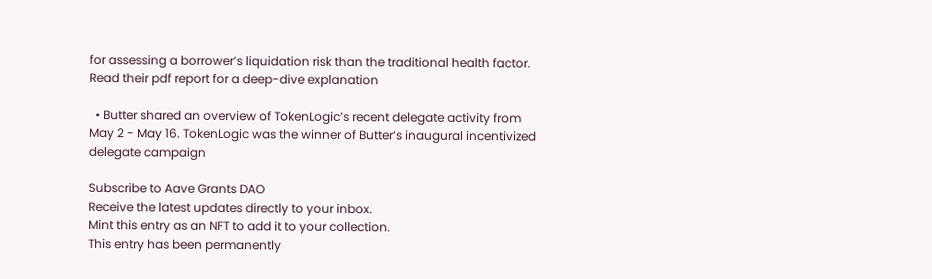for assessing a borrower’s liquidation risk than the traditional health factor. Read their pdf report for a deep-dive explanation

  • Butter shared an overview of TokenLogic’s recent delegate activity from May 2 - May 16. TokenLogic was the winner of Butter’s inaugural incentivized delegate campaign

Subscribe to Aave Grants DAO
Receive the latest updates directly to your inbox.
Mint this entry as an NFT to add it to your collection.
This entry has been permanently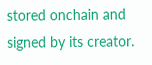stored onchain and signed by its creator.